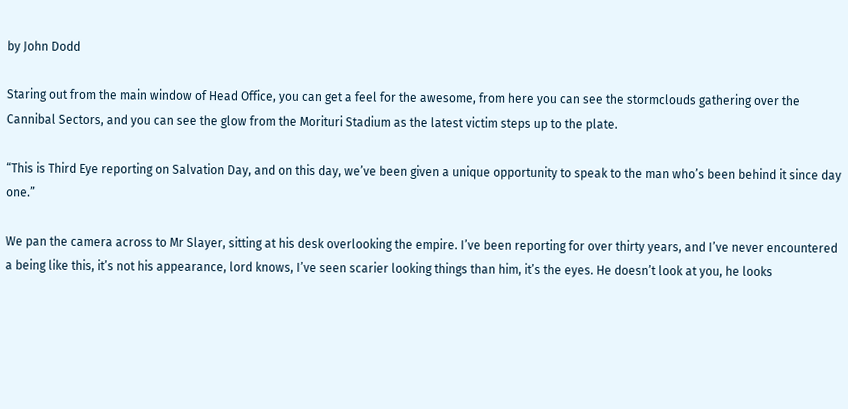by John Dodd

Staring out from the main window of Head Office, you can get a feel for the awesome, from here you can see the stormclouds gathering over the Cannibal Sectors, and you can see the glow from the Morituri Stadium as the latest victim steps up to the plate.

“This is Third Eye reporting on Salvation Day, and on this day, we’ve been given a unique opportunity to speak to the man who’s been behind it since day one.”

We pan the camera across to Mr Slayer, sitting at his desk overlooking the empire. I’ve been reporting for over thirty years, and I’ve never encountered a being like this, it’s not his appearance, lord knows, I’ve seen scarier looking things than him, it’s the eyes. He doesn’t look at you, he looks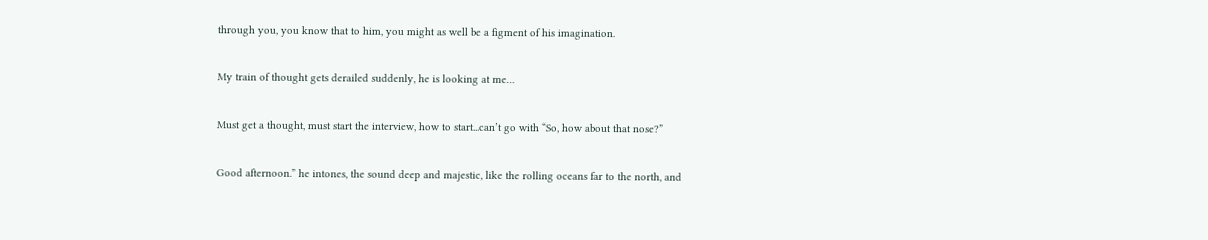through you, you know that to him, you might as well be a figment of his imagination.

My train of thought gets derailed suddenly, he is looking at me…

Must get a thought, must start the interview, how to start...can’t go with “So, how about that nose?”

Good afternoon.” he intones, the sound deep and majestic, like the rolling oceans far to the north, and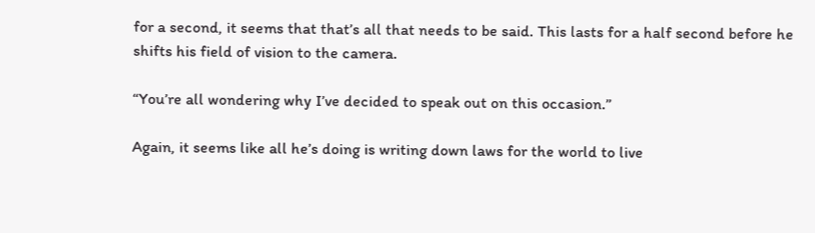for a second, it seems that that’s all that needs to be said. This lasts for a half second before he shifts his field of vision to the camera.

“You’re all wondering why I’ve decided to speak out on this occasion.”

Again, it seems like all he’s doing is writing down laws for the world to live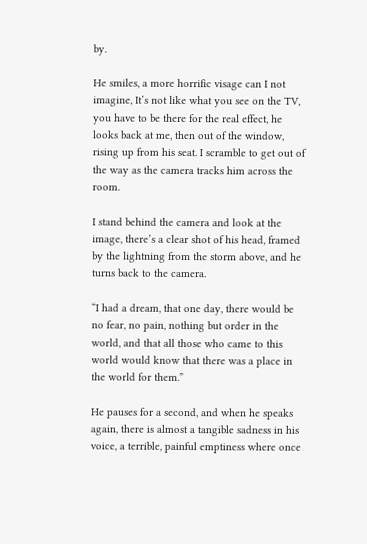by.

He smiles, a more horrific visage can I not imagine, It’s not like what you see on the TV, you have to be there for the real effect, he looks back at me, then out of the window, rising up from his seat. I scramble to get out of the way as the camera tracks him across the room.

I stand behind the camera and look at the image, there’s a clear shot of his head, framed by the lightning from the storm above, and he turns back to the camera.

“I had a dream, that one day, there would be no fear, no pain, nothing but order in the world, and that all those who came to this world would know that there was a place in the world for them.”

He pauses for a second, and when he speaks again, there is almost a tangible sadness in his voice, a terrible, painful emptiness where once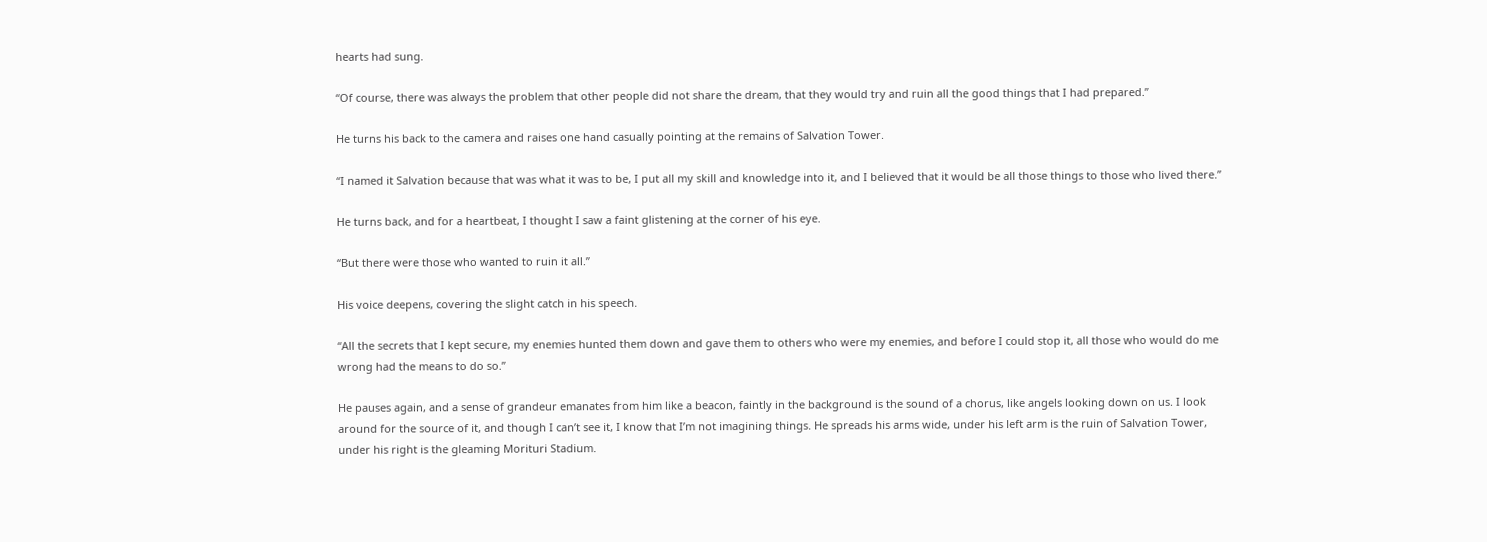hearts had sung.

“Of course, there was always the problem that other people did not share the dream, that they would try and ruin all the good things that I had prepared.”

He turns his back to the camera and raises one hand casually pointing at the remains of Salvation Tower.

“I named it Salvation because that was what it was to be, I put all my skill and knowledge into it, and I believed that it would be all those things to those who lived there.”

He turns back, and for a heartbeat, I thought I saw a faint glistening at the corner of his eye.

“But there were those who wanted to ruin it all.”

His voice deepens, covering the slight catch in his speech.

“All the secrets that I kept secure, my enemies hunted them down and gave them to others who were my enemies, and before I could stop it, all those who would do me wrong had the means to do so.”

He pauses again, and a sense of grandeur emanates from him like a beacon, faintly in the background is the sound of a chorus, like angels looking down on us. I look around for the source of it, and though I can’t see it, I know that I’m not imagining things. He spreads his arms wide, under his left arm is the ruin of Salvation Tower, under his right is the gleaming Morituri Stadium.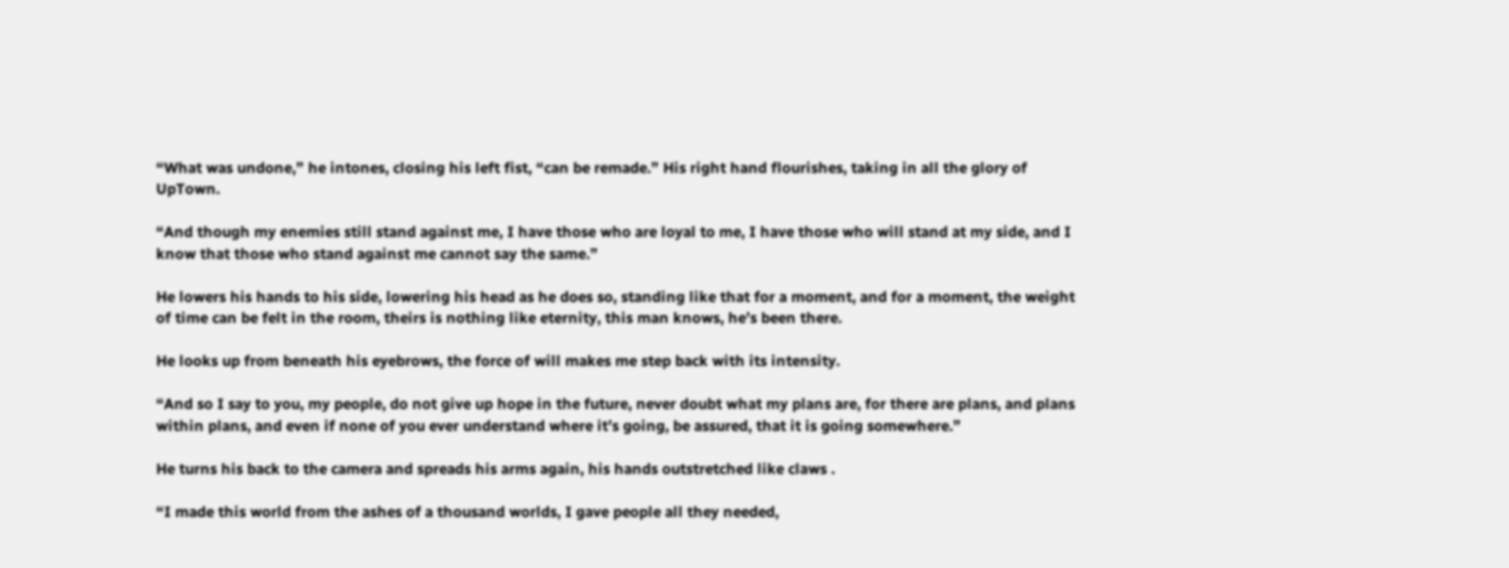“What was undone,” he intones, closing his left fist, “can be remade.” His right hand flourishes, taking in all the glory of UpTown.

“And though my enemies still stand against me, I have those who are loyal to me, I have those who will stand at my side, and I know that those who stand against me cannot say the same.”

He lowers his hands to his side, lowering his head as he does so, standing like that for a moment, and for a moment, the weight of time can be felt in the room, theirs is nothing like eternity, this man knows, he’s been there.

He looks up from beneath his eyebrows, the force of will makes me step back with its intensity.

“And so I say to you, my people, do not give up hope in the future, never doubt what my plans are, for there are plans, and plans within plans, and even if none of you ever understand where it’s going, be assured, that it is going somewhere.”

He turns his back to the camera and spreads his arms again, his hands outstretched like claws .

“I made this world from the ashes of a thousand worlds, I gave people all they needed,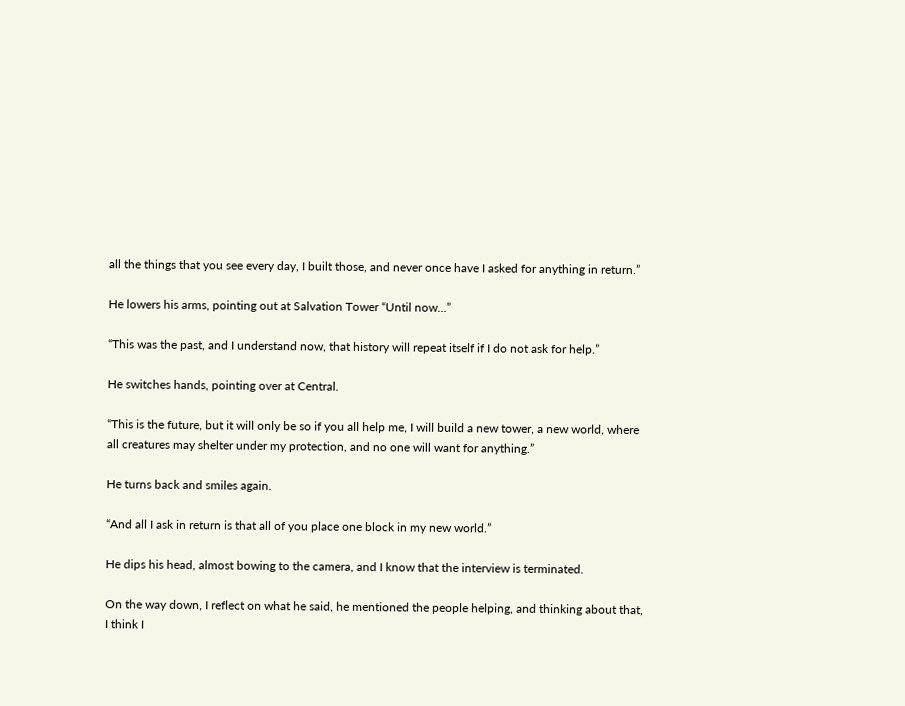all the things that you see every day, I built those, and never once have I asked for anything in return.”

He lowers his arms, pointing out at Salvation Tower “Until now…”

“This was the past, and I understand now, that history will repeat itself if I do not ask for help.”

He switches hands, pointing over at Central.

“This is the future, but it will only be so if you all help me, I will build a new tower, a new world, where all creatures may shelter under my protection, and no one will want for anything.”

He turns back and smiles again.

“And all I ask in return is that all of you place one block in my new world.”

He dips his head, almost bowing to the camera, and I know that the interview is terminated.

On the way down, I reflect on what he said, he mentioned the people helping, and thinking about that, I think I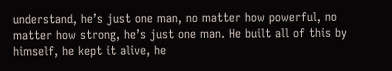understand, he’s just one man, no matter how powerful, no matter how strong, he’s just one man. He built all of this by himself, he kept it alive, he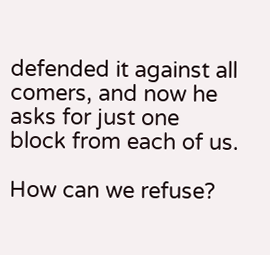defended it against all comers, and now he asks for just one block from each of us.

How can we refuse?